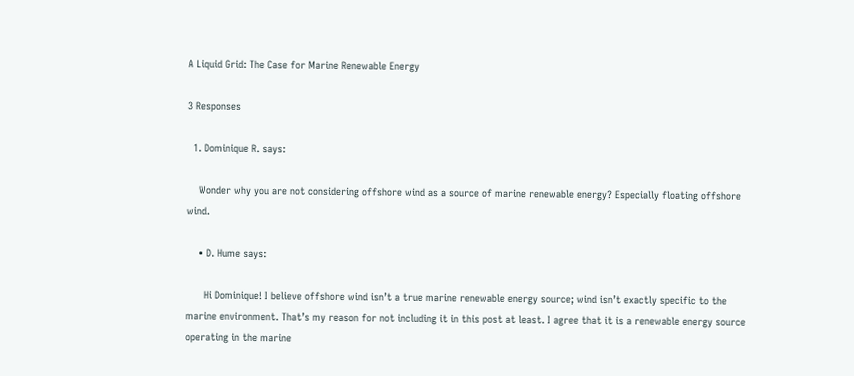A Liquid Grid: The Case for Marine Renewable Energy

3 Responses

  1. Dominique R. says:

    Wonder why you are not considering offshore wind as a source of marine renewable energy? Especially floating offshore wind.

    • D. Hume says:

      Hi Dominique! I believe offshore wind isn’t a true marine renewable energy source; wind isn’t exactly specific to the marine environment. That’s my reason for not including it in this post at least. I agree that it is a renewable energy source operating in the marine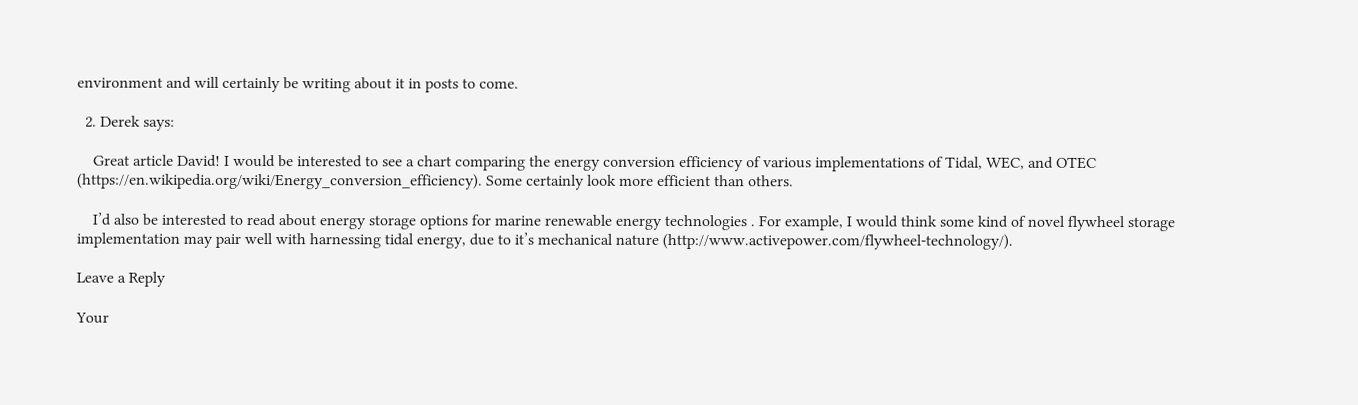environment and will certainly be writing about it in posts to come.

  2. Derek says:

    Great article David! I would be interested to see a chart comparing the energy conversion efficiency of various implementations of Tidal, WEC, and OTEC (https://en.wikipedia.org/wiki/Energy_conversion_efficiency). Some certainly look more efficient than others.

    I’d also be interested to read about energy storage options for marine renewable energy technologies . For example, I would think some kind of novel flywheel storage implementation may pair well with harnessing tidal energy, due to it’s mechanical nature (http://www.activepower.com/flywheel-technology/).

Leave a Reply

Your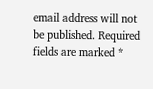email address will not be published. Required fields are marked *